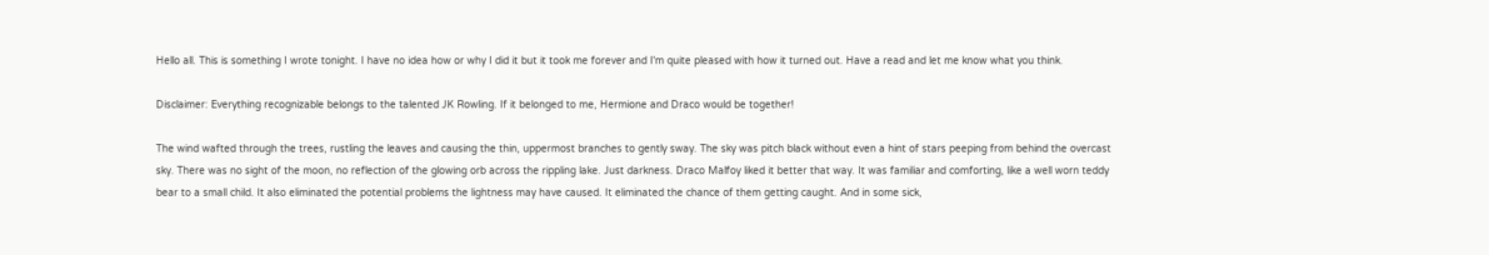Hello all. This is something I wrote tonight. I have no idea how or why I did it but it took me forever and I'm quite pleased with how it turned out. Have a read and let me know what you think.

Disclaimer: Everything recognizable belongs to the talented JK Rowling. If it belonged to me, Hermione and Draco would be together!

The wind wafted through the trees, rustling the leaves and causing the thin, uppermost branches to gently sway. The sky was pitch black without even a hint of stars peeping from behind the overcast sky. There was no sight of the moon, no reflection of the glowing orb across the rippling lake. Just darkness. Draco Malfoy liked it better that way. It was familiar and comforting, like a well worn teddy bear to a small child. It also eliminated the potential problems the lightness may have caused. It eliminated the chance of them getting caught. And in some sick,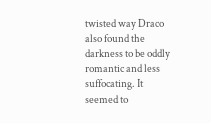twisted way Draco also found the darkness to be oddly romantic and less suffocating. It seemed to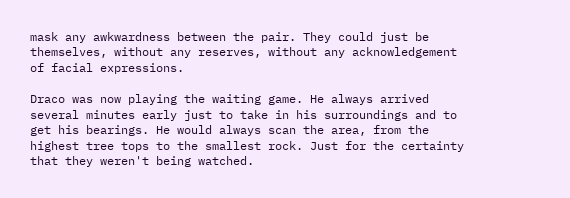mask any awkwardness between the pair. They could just be themselves, without any reserves, without any acknowledgement of facial expressions.

Draco was now playing the waiting game. He always arrived several minutes early just to take in his surroundings and to get his bearings. He would always scan the area, from the highest tree tops to the smallest rock. Just for the certainty that they weren't being watched.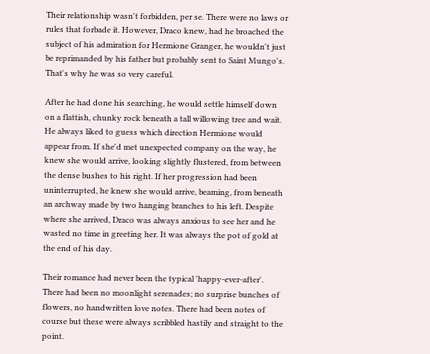Their relationship wasn't forbidden, per se. There were no laws or rules that forbade it. However, Draco knew, had he broached the subject of his admiration for Hermione Granger, he wouldn't just be reprimanded by his father but probably sent to Saint Mungo's. That's why he was so very careful.

After he had done his searching, he would settle himself down on a flattish, chunky rock beneath a tall willowing tree and wait. He always liked to guess which direction Hermione would appear from. If she'd met unexpected company on the way, he knew she would arrive, looking slightly flustered, from between the dense bushes to his right. If her progression had been uninterrupted, he knew she would arrive, beaming, from beneath an archway made by two hanging branches to his left. Despite where she arrived, Draco was always anxious to see her and he wasted no time in greeting her. It was always the pot of gold at the end of his day.

Their romance had never been the typical 'happy-ever-after'. There had been no moonlight serenades; no surprise bunches of flowers, no handwritten love notes. There had been notes of course but these were always scribbled hastily and straight to the point.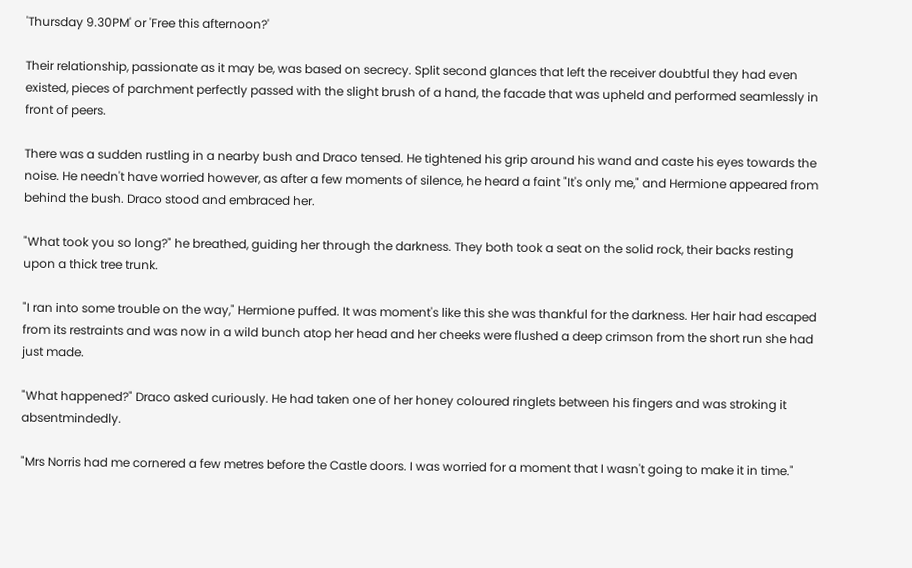'Thursday 9.30PM' or 'Free this afternoon?'

Their relationship, passionate as it may be, was based on secrecy. Split second glances that left the receiver doubtful they had even existed, pieces of parchment perfectly passed with the slight brush of a hand, the facade that was upheld and performed seamlessly in front of peers.

There was a sudden rustling in a nearby bush and Draco tensed. He tightened his grip around his wand and caste his eyes towards the noise. He needn't have worried however, as after a few moments of silence, he heard a faint "It's only me," and Hermione appeared from behind the bush. Draco stood and embraced her.

"What took you so long?" he breathed, guiding her through the darkness. They both took a seat on the solid rock, their backs resting upon a thick tree trunk.

"I ran into some trouble on the way," Hermione puffed. It was moment's like this she was thankful for the darkness. Her hair had escaped from its restraints and was now in a wild bunch atop her head and her cheeks were flushed a deep crimson from the short run she had just made.

"What happened?" Draco asked curiously. He had taken one of her honey coloured ringlets between his fingers and was stroking it absentmindedly.

"Mrs Norris had me cornered a few metres before the Castle doors. I was worried for a moment that I wasn't going to make it in time."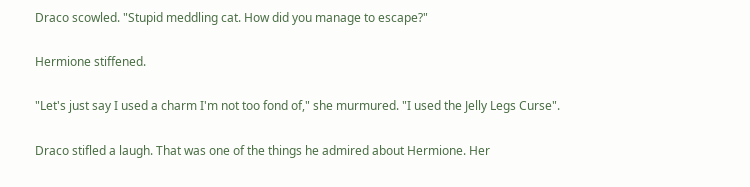Draco scowled. "Stupid meddling cat. How did you manage to escape?"

Hermione stiffened.

"Let's just say I used a charm I'm not too fond of," she murmured. "I used the Jelly Legs Curse".

Draco stifled a laugh. That was one of the things he admired about Hermione. Her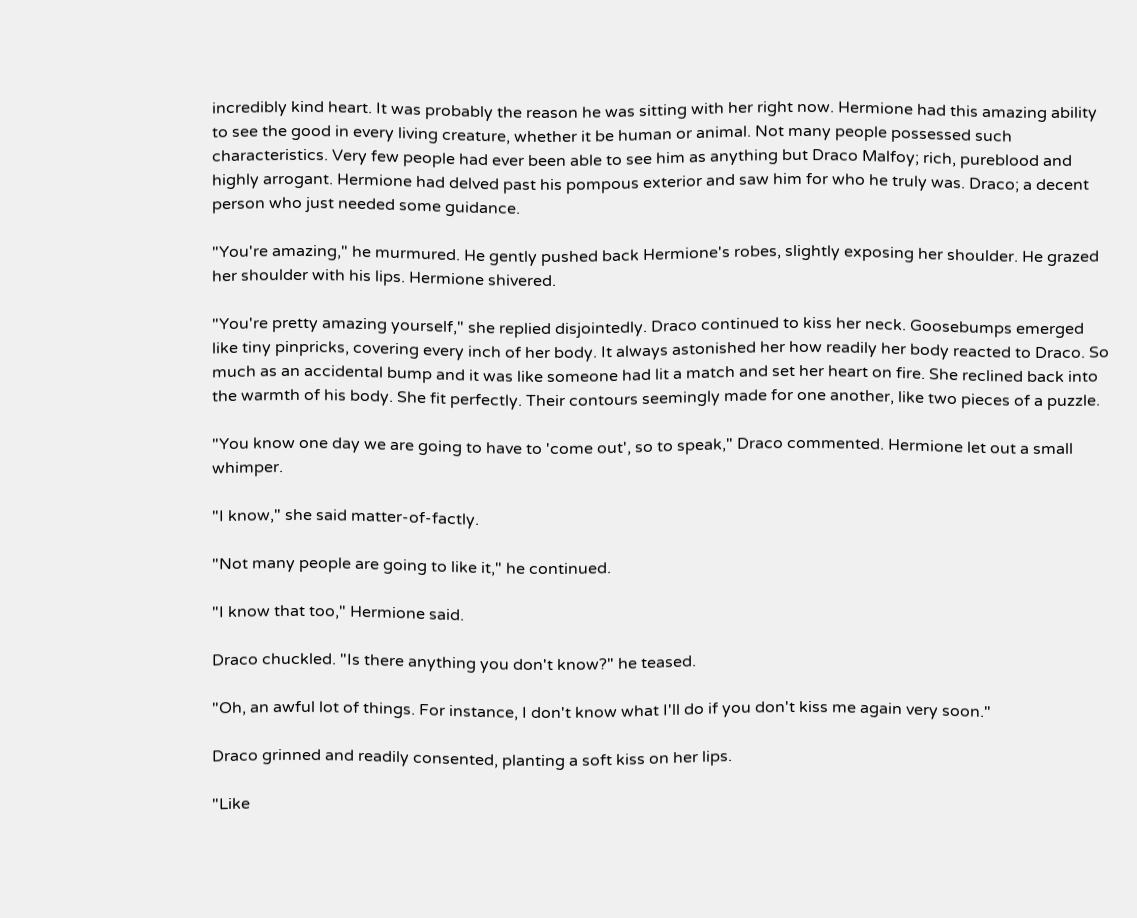incredibly kind heart. It was probably the reason he was sitting with her right now. Hermione had this amazing ability to see the good in every living creature, whether it be human or animal. Not many people possessed such characteristics. Very few people had ever been able to see him as anything but Draco Malfoy; rich, pureblood and highly arrogant. Hermione had delved past his pompous exterior and saw him for who he truly was. Draco; a decent person who just needed some guidance.

"You're amazing," he murmured. He gently pushed back Hermione's robes, slightly exposing her shoulder. He grazed her shoulder with his lips. Hermione shivered.

"You're pretty amazing yourself," she replied disjointedly. Draco continued to kiss her neck. Goosebumps emerged like tiny pinpricks, covering every inch of her body. It always astonished her how readily her body reacted to Draco. So much as an accidental bump and it was like someone had lit a match and set her heart on fire. She reclined back into the warmth of his body. She fit perfectly. Their contours seemingly made for one another, like two pieces of a puzzle.

"You know one day we are going to have to 'come out', so to speak," Draco commented. Hermione let out a small whimper.

"I know," she said matter-of-factly.

"Not many people are going to like it," he continued.

"I know that too," Hermione said.

Draco chuckled. "Is there anything you don't know?" he teased.

"Oh, an awful lot of things. For instance, I don't know what I'll do if you don't kiss me again very soon."

Draco grinned and readily consented, planting a soft kiss on her lips.

"Like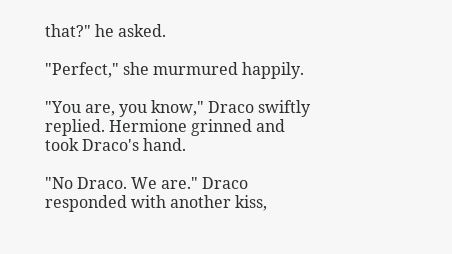that?" he asked.

"Perfect," she murmured happily.

"You are, you know," Draco swiftly replied. Hermione grinned and took Draco's hand.

"No Draco. We are." Draco responded with another kiss,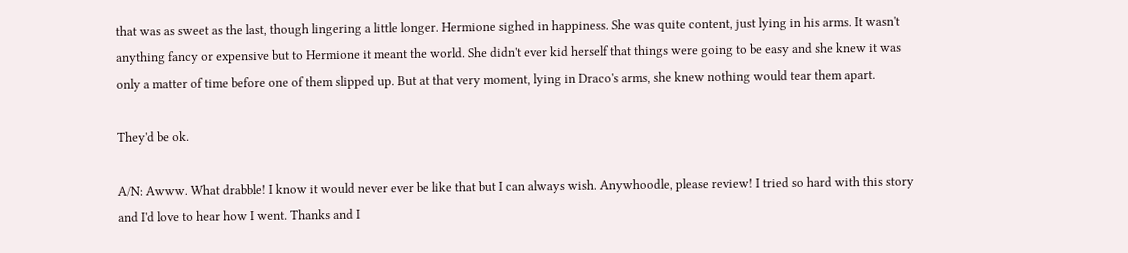that was as sweet as the last, though lingering a little longer. Hermione sighed in happiness. She was quite content, just lying in his arms. It wasn't anything fancy or expensive but to Hermione it meant the world. She didn't ever kid herself that things were going to be easy and she knew it was only a matter of time before one of them slipped up. But at that very moment, lying in Draco's arms, she knew nothing would tear them apart.

They'd be ok.

A/N: Awww. What drabble! I know it would never ever be like that but I can always wish. Anywhoodle, please review! I tried so hard with this story and I'd love to hear how I went. Thanks and I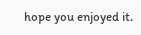hope you enjoyed it.